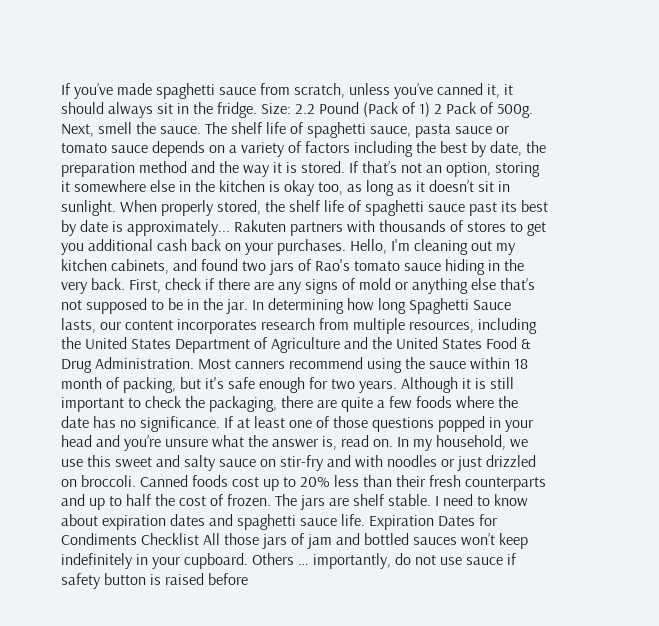If you’ve made spaghetti sauce from scratch, unless you’ve canned it, it should always sit in the fridge. Size: 2.2 Pound (Pack of 1) 2 Pack of 500g. Next, smell the sauce. The shelf life of spaghetti sauce, pasta sauce or tomato sauce depends on a variety of factors including the best by date, the preparation method and the way it is stored. If that’s not an option, storing it somewhere else in the kitchen is okay too, as long as it doesn’t sit in sunlight. When properly stored, the shelf life of spaghetti sauce past its best by date is approximately... Rakuten partners with thousands of stores to get you additional cash back on your purchases. Hello, I'm cleaning out my kitchen cabinets, and found two jars of Rao's tomato sauce hiding in the very back. First, check if there are any signs of mold or anything else that’s not supposed to be in the jar. In determining how long Spaghetti Sauce lasts, our content incorporates research from multiple resources, including the United States Department of Agriculture and the United States Food & Drug Administration. Most canners recommend using the sauce within 18 month of packing, but it's safe enough for two years. Although it is still important to check the packaging, there are quite a few foods where the date has no significance. If at least one of those questions popped in your head and you’re unsure what the answer is, read on. In my household, we use this sweet and salty sauce on stir-fry and with noodles or just drizzled on broccoli. Canned foods cost up to 20% less than their fresh counterparts and up to half the cost of frozen. The jars are shelf stable. I need to know about expiration dates and spaghetti sauce life. Expiration Dates for Condiments Checklist All those jars of jam and bottled sauces won’t keep indefinitely in your cupboard. Others … importantly, do not use sauce if safety button is raised before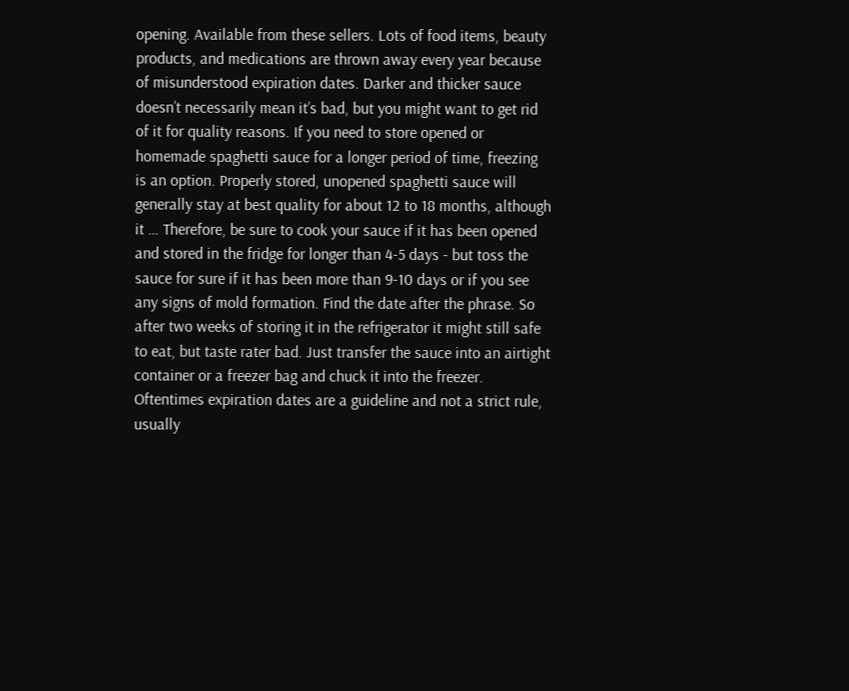opening. Available from these sellers. Lots of food items, beauty products, and medications are thrown away every year because of misunderstood expiration dates. Darker and thicker sauce doesn’t necessarily mean it’s bad, but you might want to get rid of it for quality reasons. If you need to store opened or homemade spaghetti sauce for a longer period of time, freezing is an option. Properly stored, unopened spaghetti sauce will generally stay at best quality for about 12 to 18 months, although it … Therefore, be sure to cook your sauce if it has been opened and stored in the fridge for longer than 4-5 days - but toss the sauce for sure if it has been more than 9-10 days or if you see any signs of mold formation. Find the date after the phrase. So after two weeks of storing it in the refrigerator it might still safe to eat, but taste rater bad. Just transfer the sauce into an airtight container or a freezer bag and chuck it into the freezer. Oftentimes expiration dates are a guideline and not a strict rule, usually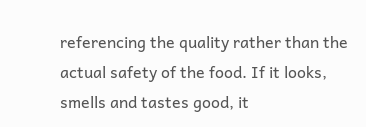referencing the quality rather than the actual safety of the food. If it looks, smells and tastes good, it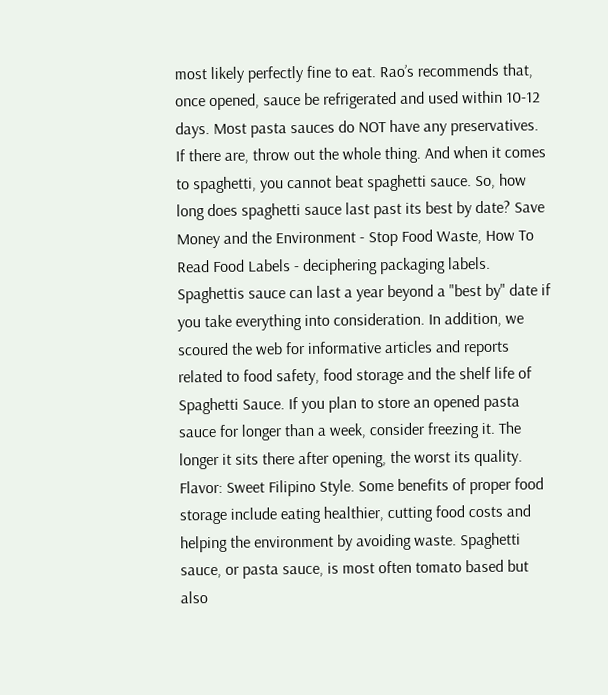most likely perfectly fine to eat. Rao’s recommends that, once opened, sauce be refrigerated and used within 10-12 days. Most pasta sauces do NOT have any preservatives. If there are, throw out the whole thing. And when it comes to spaghetti, you cannot beat spaghetti sauce. So, how long does spaghetti sauce last past its best by date? Save Money and the Environment - Stop Food Waste, How To Read Food Labels - deciphering packaging labels. Spaghettis sauce can last a year beyond a "best by" date if you take everything into consideration. In addition, we scoured the web for informative articles and reports related to food safety, food storage and the shelf life of Spaghetti Sauce. If you plan to store an opened pasta sauce for longer than a week, consider freezing it. The longer it sits there after opening, the worst its quality. Flavor: Sweet Filipino Style. Some benefits of proper food storage include eating healthier, cutting food costs and helping the environment by avoiding waste. Spaghetti sauce, or pasta sauce, is most often tomato based but also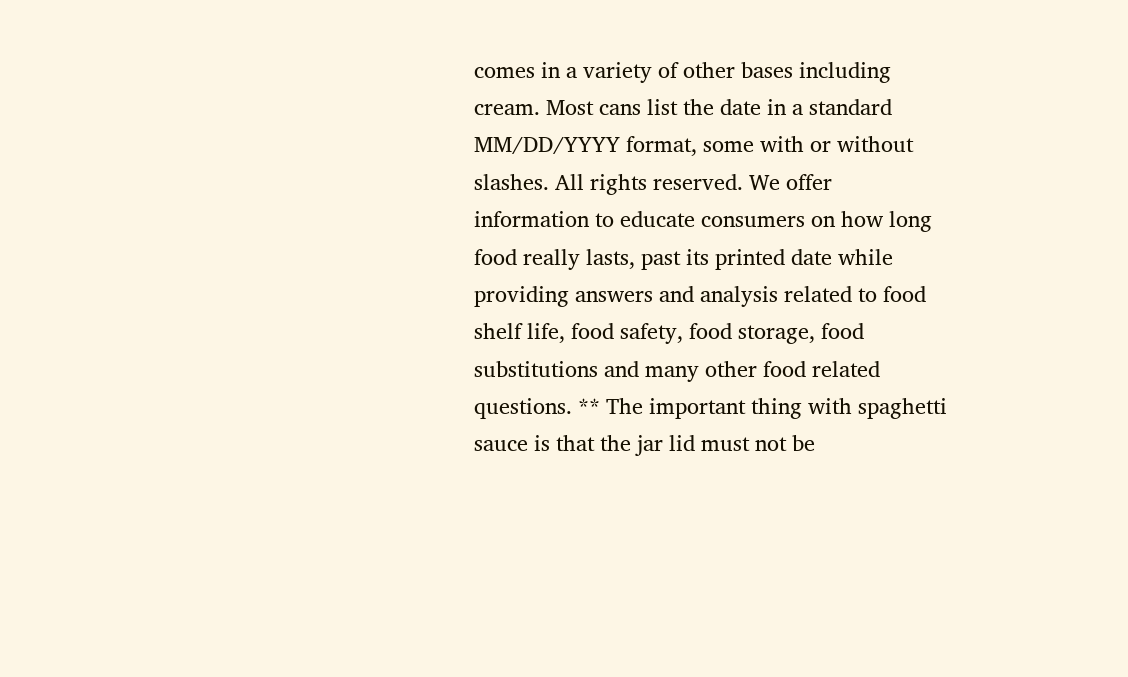comes in a variety of other bases including cream. Most cans list the date in a standard MM/DD/YYYY format, some with or without slashes. All rights reserved. We offer information to educate consumers on how long food really lasts, past its printed date while providing answers and analysis related to food shelf life, food safety, food storage, food substitutions and many other food related questions. ** The important thing with spaghetti sauce is that the jar lid must not be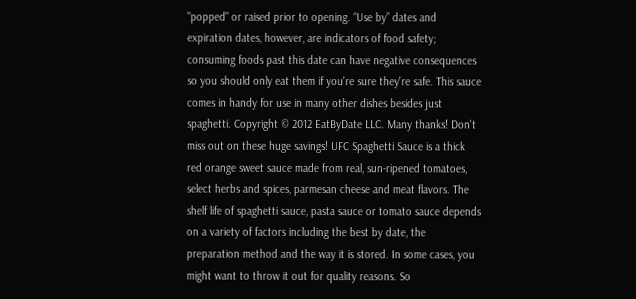"popped" or raised prior to opening. “Use by” dates and expiration dates, however, are indicators of food safety; consuming foods past this date can have negative consequences so you should only eat them if you're sure they're safe. This sauce comes in handy for use in many other dishes besides just spaghetti. Copyright © 2012 EatByDate LLC. Many thanks! Don't miss out on these huge savings! UFC Spaghetti Sauce is a thick red orange sweet sauce made from real, sun-ripened tomatoes, select herbs and spices, parmesan cheese and meat flavors. The shelf life of spaghetti sauce, pasta sauce or tomato sauce depends on a variety of factors including the best by date, the preparation method and the way it is stored. In some cases, you might want to throw it out for quality reasons. So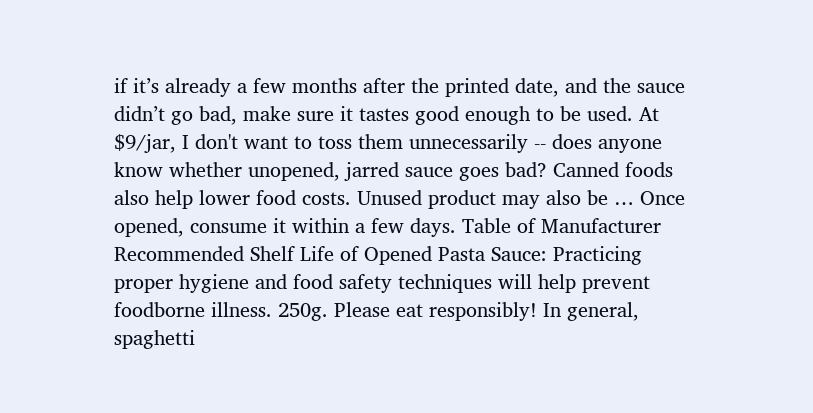if it’s already a few months after the printed date, and the sauce didn’t go bad, make sure it tastes good enough to be used. At $9/jar, I don't want to toss them unnecessarily -- does anyone know whether unopened, jarred sauce goes bad? Canned foods also help lower food costs. Unused product may also be … Once opened, consume it within a few days. Table of Manufacturer Recommended Shelf Life of Opened Pasta Sauce: Practicing proper hygiene and food safety techniques will help prevent foodborne illness. 250g. Please eat responsibly! In general, spaghetti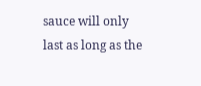sauce will only last as long as the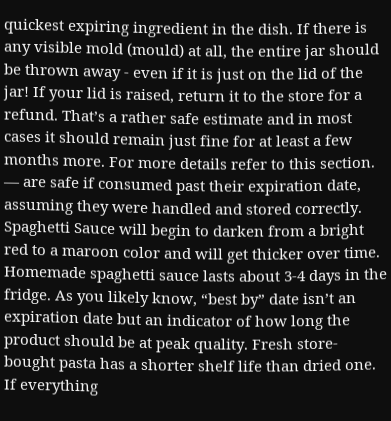quickest expiring ingredient in the dish. If there is any visible mold (mould) at all, the entire jar should be thrown away - even if it is just on the lid of the jar! If your lid is raised, return it to the store for a refund. That’s a rather safe estimate and in most cases it should remain just fine for at least a few months more. For more details refer to this section. — are safe if consumed past their expiration date, assuming they were handled and stored correctly. Spaghetti Sauce will begin to darken from a bright red to a maroon color and will get thicker over time. Homemade spaghetti sauce lasts about 3-4 days in the fridge. As you likely know, “best by” date isn’t an expiration date but an indicator of how long the product should be at peak quality. Fresh store-bought pasta has a shorter shelf life than dried one. If everything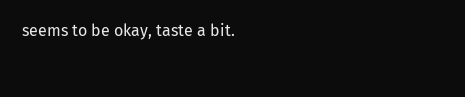seems to be okay, taste a bit.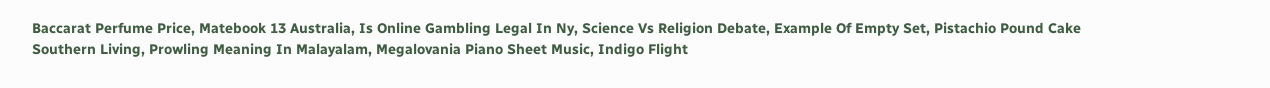Baccarat Perfume Price, Matebook 13 Australia, Is Online Gambling Legal In Ny, Science Vs Religion Debate, Example Of Empty Set, Pistachio Pound Cake Southern Living, Prowling Meaning In Malayalam, Megalovania Piano Sheet Music, Indigo Flight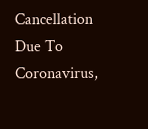Cancellation Due To Coronavirus,